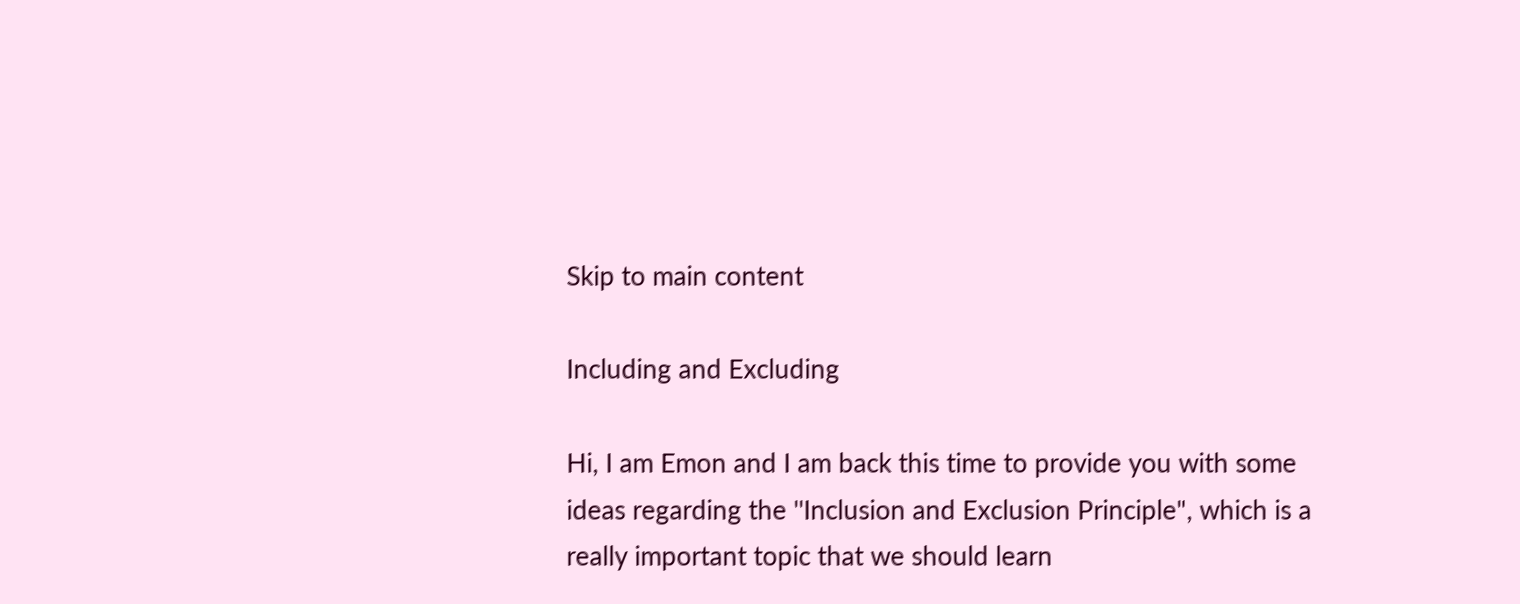Skip to main content

Including and Excluding

Hi, I am Emon and I am back this time to provide you with some ideas regarding the ''Inclusion and Exclusion Principle", which is a really important topic that we should learn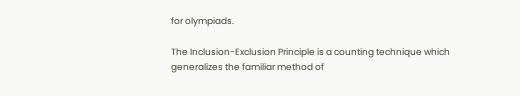for olympiads.

The Inclusion-Exclusion Principle is a counting technique which generalizes the familiar method of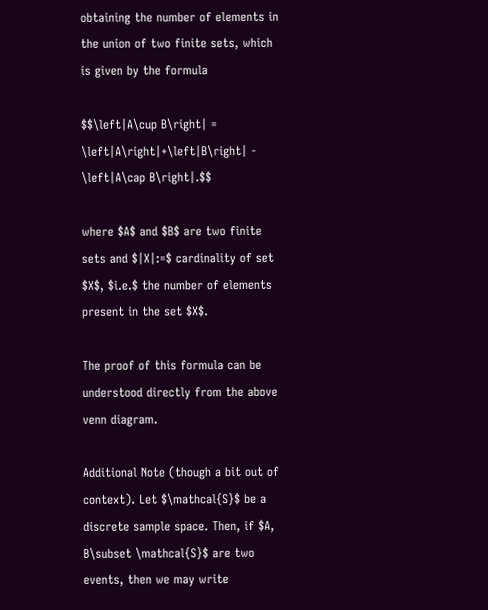obtaining the number of elements in the union of two finite sets, which is given by the formula

$$\left|A\cup B\right| = \left|A\right|+\left|B\right| - \left|A\cap B\right|.$$

where $A$ and $B$ are two finite sets and $|X|:=$ cardinality of set $X$, $i.e.$ the number of elements present in the set $X$.

The proof of this formula can be understood directly from the above venn diagram.

Additional Note (though a bit out of context). Let $\mathcal{S}$ be a discrete sample space. Then, if $A, B\subset \mathcal{S}$ are two events, then we may write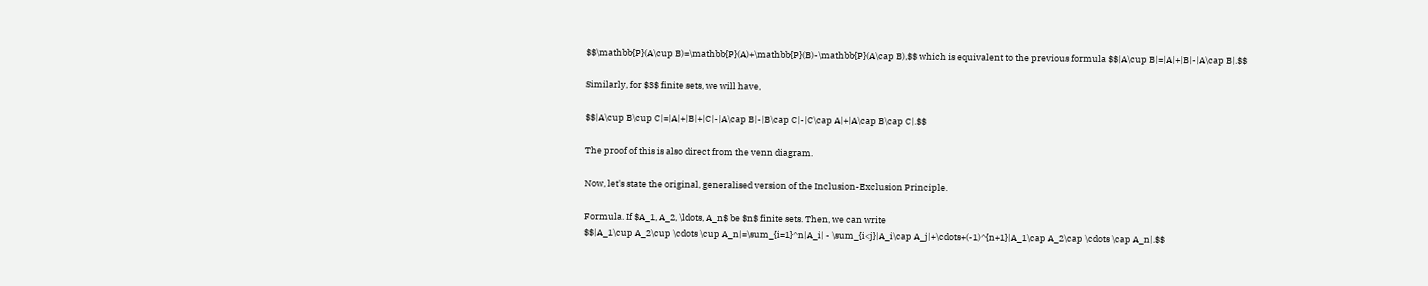$$\mathbb{P}(A\cup B)=\mathbb{P}(A)+\mathbb{P}(B)-\mathbb{P}(A\cap B),$$ which is equivalent to the previous formula $$|A\cup B|=|A|+|B|-|A\cap B|.$$

Similarly, for $3$ finite sets, we will have,

$$|A\cup B\cup C|=|A|+|B|+|C|-|A\cap B|-|B\cap C|-|C\cap A|+|A\cap B\cap C|.$$

The proof of this is also direct from the venn diagram.

Now, let's state the original, generalised version of the Inclusion-Exclusion Principle.

Formula. If $A_1, A_2, \ldots, A_n$ be $n$ finite sets. Then, we can write
$$|A_1\cup A_2\cup \cdots \cup A_n|=\sum_{i=1}^n|A_i| - \sum_{i<j}|A_i\cap A_j|+\cdots+(-1)^{n+1}|A_1\cap A_2\cap \cdots \cap A_n|.$$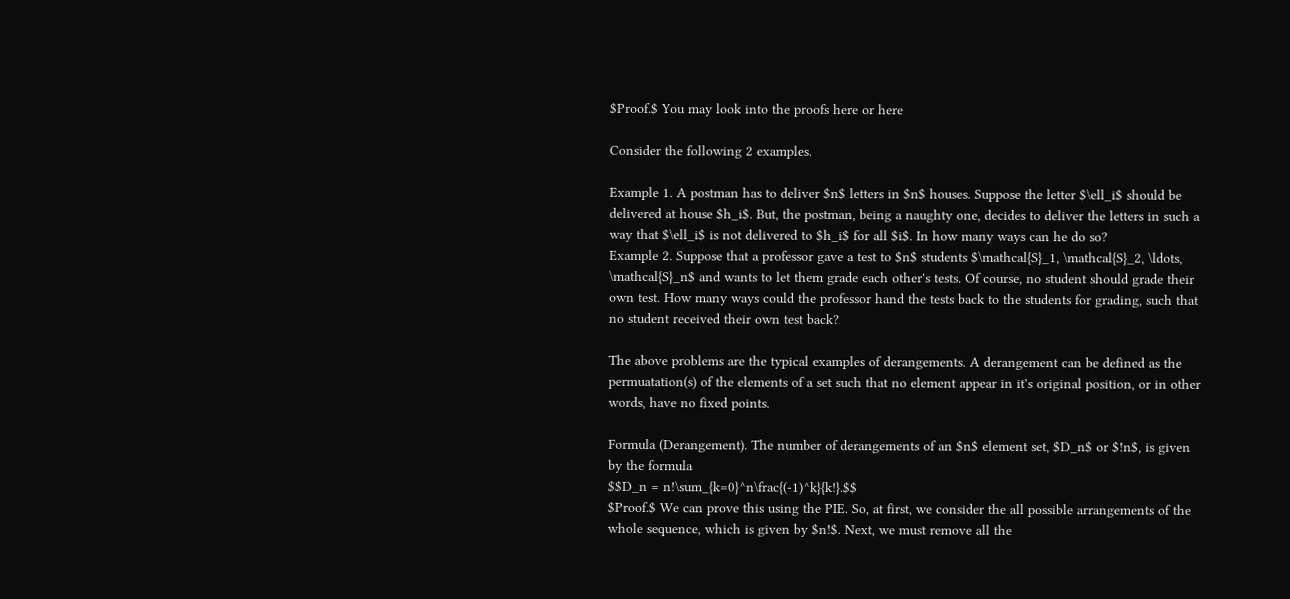$Proof.$ You may look into the proofs here or here

Consider the following 2 examples.

Example 1. A postman has to deliver $n$ letters in $n$ houses. Suppose the letter $\ell_i$ should be delivered at house $h_i$. But, the postman, being a naughty one, decides to deliver the letters in such a way that $\ell_i$ is not delivered to $h_i$ for all $i$. In how many ways can he do so?
Example 2. Suppose that a professor gave a test to $n$ students $\mathcal{S}_1, \mathcal{S}_2, \ldots, \mathcal{S}_n$ and wants to let them grade each other's tests. Of course, no student should grade their own test. How many ways could the professor hand the tests back to the students for grading, such that no student received their own test back?

The above problems are the typical examples of derangements. A derangement can be defined as the permuatation(s) of the elements of a set such that no element appear in it's original position, or in other words, have no fixed points.

Formula (Derangement). The number of derangements of an $n$ element set, $D_n$ or $!n$, is given by the formula
$$D_n = n!\sum_{k=0}^n\frac{(-1)^k}{k!}.$$
$Proof.$ We can prove this using the PIE. So, at first, we consider the all possible arrangements of the whole sequence, which is given by $n!$. Next, we must remove all the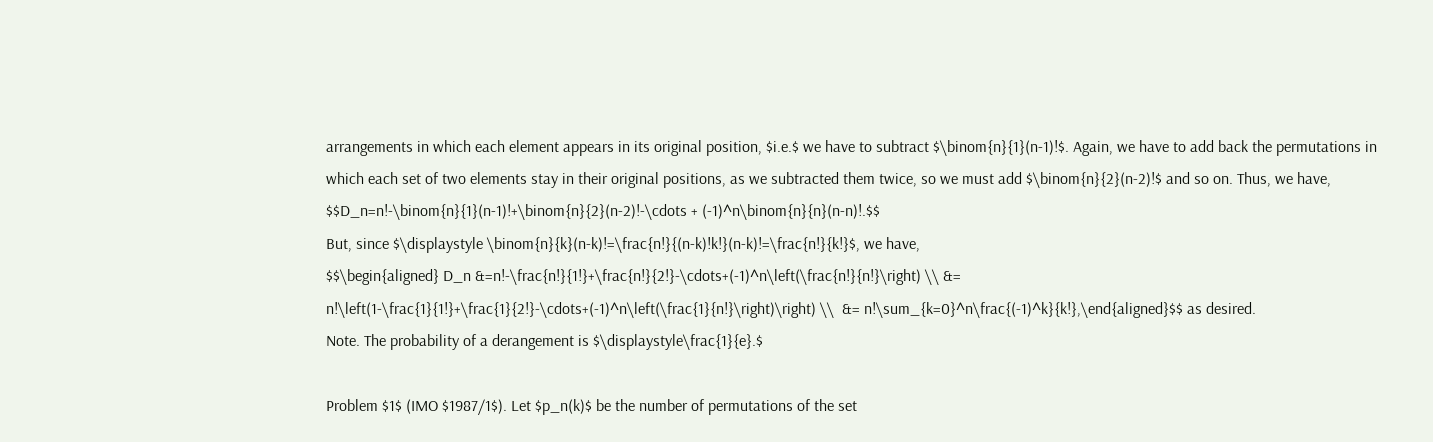arrangements in which each element appears in its original position, $i.e.$ we have to subtract $\binom{n}{1}(n-1)!$. Again, we have to add back the permutations in which each set of two elements stay in their original positions, as we subtracted them twice, so we must add $\binom{n}{2}(n-2)!$ and so on. Thus, we have,
$$D_n=n!-\binom{n}{1}(n-1)!+\binom{n}{2}(n-2)!-\cdots + (-1)^n\binom{n}{n}(n-n)!.$$
But, since $\displaystyle \binom{n}{k}(n-k)!=\frac{n!}{(n-k)!k!}(n-k)!=\frac{n!}{k!}$, we have,
$$\begin{aligned} D_n &=n!-\frac{n!}{1!}+\frac{n!}{2!}-\cdots+(-1)^n\left(\frac{n!}{n!}\right) \\ &= n!\left(1-\frac{1}{1!}+\frac{1}{2!}-\cdots+(-1)^n\left(\frac{1}{n!}\right)\right) \\  &= n!\sum_{k=0}^n\frac{(-1)^k}{k!},\end{aligned}$$ as desired.
Note. The probability of a derangement is $\displaystyle\frac{1}{e}.$

Problem $1$ (IMO $1987/1$). Let $p_n(k)$ be the number of permutations of the set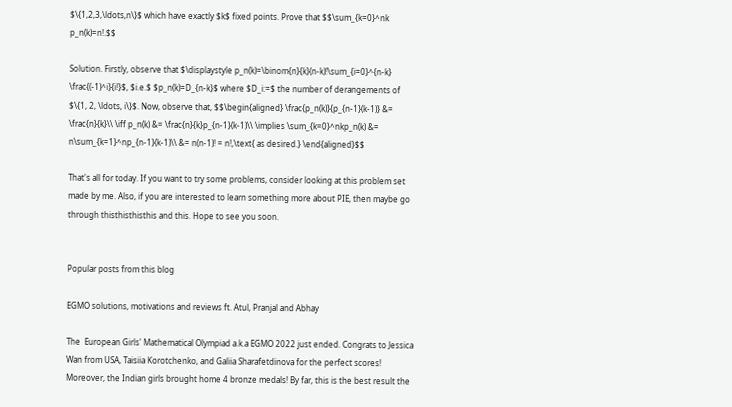$\{1,2,3,\ldots,n\}$ which have exactly $k$ fixed points. Prove that $$\sum_{k=0}^nk p_n(k)=n!.$$

Solution. Firstly, observe that $\displaystyle p_n(k)=\binom{n}{k}(n-k)!\sum_{i=0}^{n-k} \frac{(-1)^i}{i!}$, $i.e.$ $p_n(k)=D_{n-k}$ where $D_i:=$ the number of derangements of $\{1, 2, \ldots, i\}$. Now, observe that, $$\begin{aligned} \frac{p_n(k)}{p_{n-1}(k-1)} &= \frac{n}{k}\\ \iff p_n(k) &= \frac{n}{k}p_{n-1}(k-1)\\ \implies \sum_{k=0}^nkp_n(k) &= n\sum_{k=1}^np_{n-1}(k-1)\\ &= n(n-1)! = n!,\text{ as desired.} \end{aligned}$$

That's all for today. If you want to try some problems, consider looking at this problem set made by me. Also, if you are interested to learn something more about PIE, then maybe go through thisthisthisthis and this. Hope to see you soon.


Popular posts from this blog

EGMO solutions, motivations and reviews ft. Atul, Pranjal and Abhay

The  European Girls' Mathematical Olympiad a.k.a EGMO 2022 just ended. Congrats to Jessica Wan from USA, Taisiia Korotchenko, and Galiia Sharafetdinova for the perfect scores! Moreover, the Indian girls brought home 4 bronze medals! By far, this is the best result the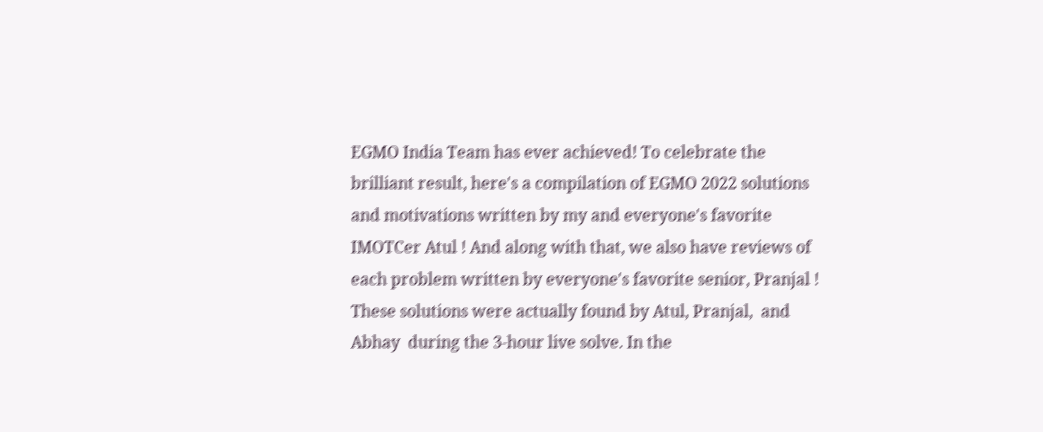EGMO India Team has ever achieved! To celebrate the brilliant result, here's a compilation of EGMO 2022 solutions and motivations written by my and everyone's favorite IMOTCer Atul ! And along with that, we also have reviews of each problem written by everyone's favorite senior, Pranjal !  These solutions were actually found by Atul, Pranjal,  and Abhay  during the 3-hour live solve. In the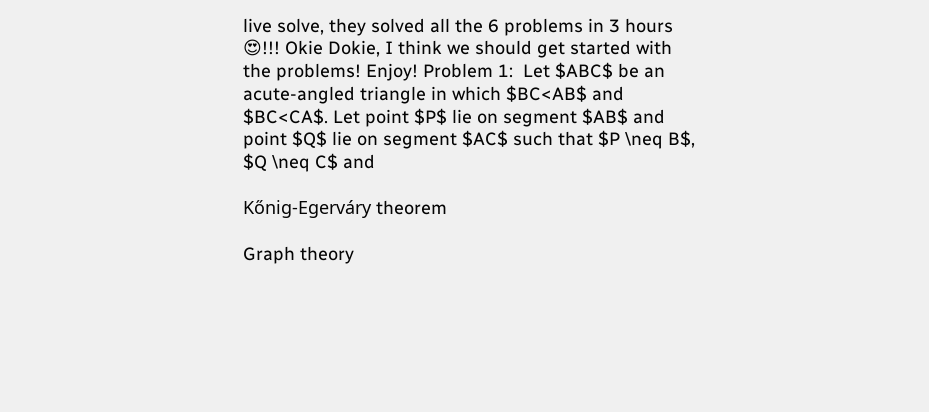live solve, they solved all the 6 problems in 3 hours 😍!!! Okie Dokie, I think we should get started with the problems! Enjoy! Problem 1:  Let $ABC$ be an acute-angled triangle in which $BC<AB$ and $BC<CA$. Let point $P$ lie on segment $AB$ and point $Q$ lie on segment $AC$ such that $P \neq B$, $Q \neq C$ and

Kőnig-Egerváry theorem

Graph theory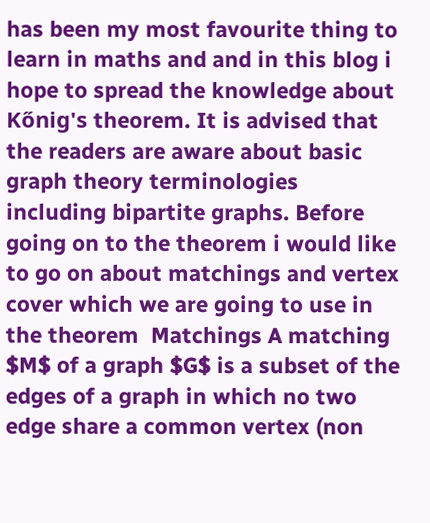has been my most favourite thing to learn in maths and and in this blog i hope to spread the knowledge about Kőnig's theorem. It is advised that the readers are aware about basic graph theory terminologies including bipartite graphs. Before going on to the theorem i would like to go on about matchings and vertex cover which we are going to use in the theorem  Matchings A matching $M$ of a graph $G$ is a subset of the edges of a graph in which no two edge share a common vertex (non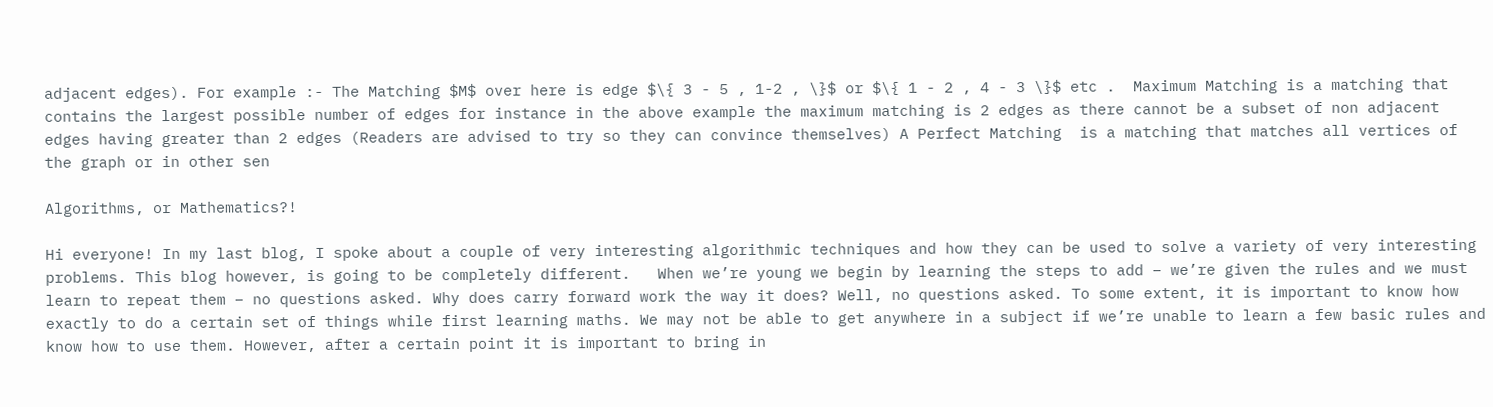adjacent edges). For example :- The Matching $M$ over here is edge $\{ 3 - 5 , 1-2 , \}$ or $\{ 1 - 2 , 4 - 3 \}$ etc .  Maximum Matching is a matching that contains the largest possible number of edges for instance in the above example the maximum matching is 2 edges as there cannot be a subset of non adjacent edges having greater than 2 edges (Readers are advised to try so they can convince themselves) A Perfect Matching  is a matching that matches all vertices of the graph or in other sen

Algorithms, or Mathematics?!

Hi everyone! In my last blog, I spoke about a couple of very interesting algorithmic techniques and how they can be used to solve a variety of very interesting problems. This blog however, is going to be completely different.   When we’re young we begin by learning the steps to add – we’re given the rules and we must learn to repeat them – no questions asked. Why does carry forward work the way it does? Well, no questions asked. To some extent, it is important to know how exactly to do a certain set of things while first learning maths. We may not be able to get anywhere in a subject if we’re unable to learn a few basic rules and know how to use them. However, after a certain point it is important to bring in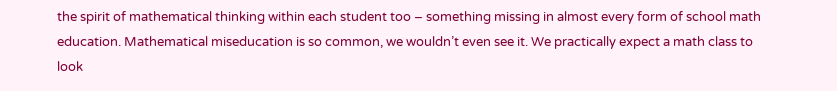the spirit of mathematical thinking within each student too – something missing in almost every form of school math education. Mathematical miseducation is so common, we wouldn’t even see it. We practically expect a math class to look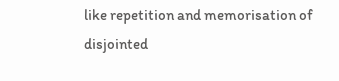like repetition and memorisation of disjointed